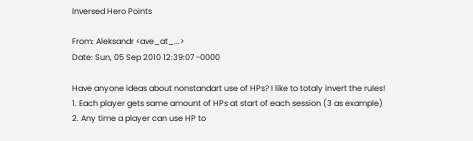Inversed Hero Points

From: Aleksandr <ave_at_...>
Date: Sun, 05 Sep 2010 12:39:07 -0000

Have anyone ideas about nonstandart use of HPs? I like to totaly invert the rules!
1. Each player gets same amount of HPs at start of each session (3 as example)
2. Any time a player can use HP to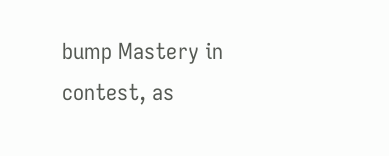bump Mastery in contest, as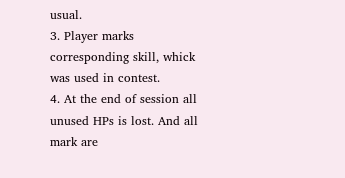usual.
3. Player marks corresponding skill, whick was used in contest.
4. At the end of session all unused HPs is lost. And all mark are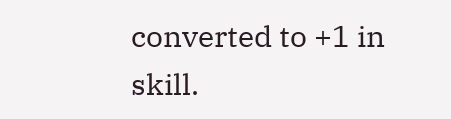converted to +1 in skill.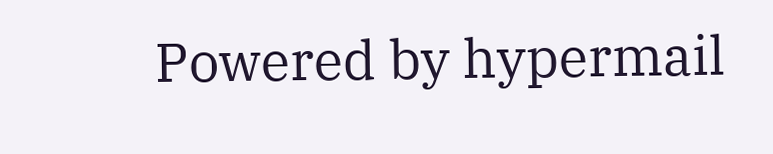Powered by hypermail